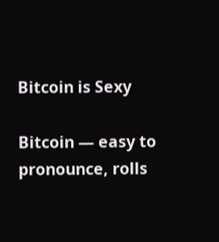Bitcoin is Sexy

Bitcoin — easy to pronounce, rolls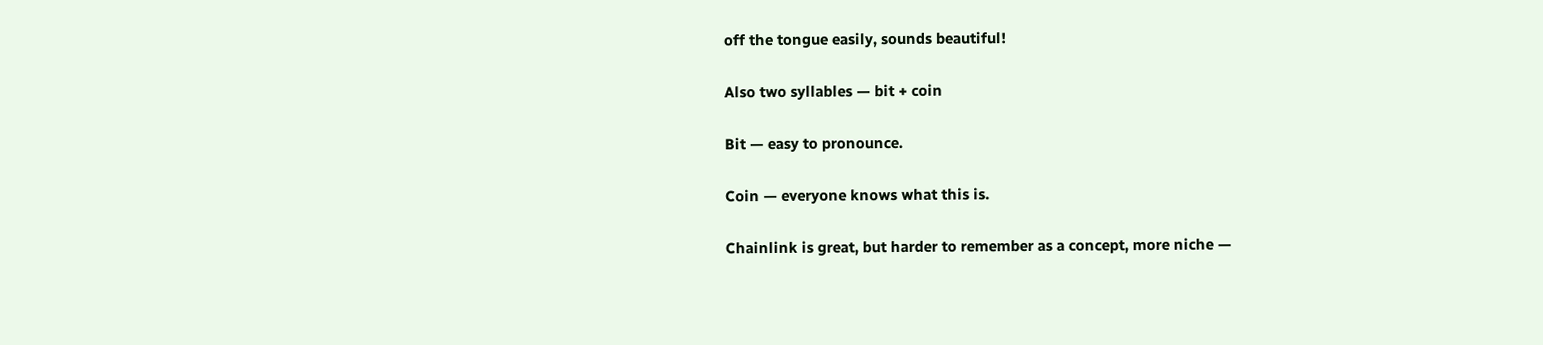off the tongue easily, sounds beautiful!

Also two syllables — bit + coin

Bit — easy to pronounce.

Coin — everyone knows what this is.

Chainlink is great, but harder to remember as a concept, more niche —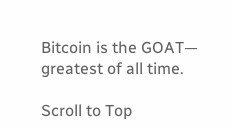Bitcoin is the GOAT— greatest of all time.

Scroll to Top